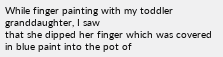While finger painting with my toddler granddaughter, I saw
that she dipped her finger which was covered in blue paint into the pot of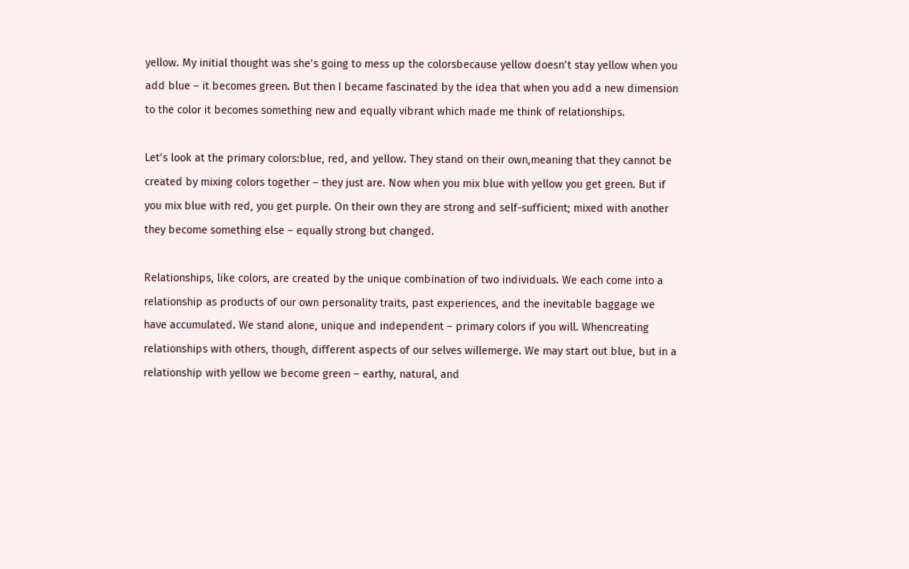yellow. My initial thought was she’s going to mess up the colorsbecause yellow doesn’t stay yellow when you add blue – it becomes green. But then I became fascinated by the idea that when you add a new dimension to the color it becomes something new and equally vibrant which made me think of relationships.

Let’s look at the primary colors:blue, red, and yellow. They stand on their own,meaning that they cannot be created by mixing colors together – they just are. Now when you mix blue with yellow you get green. But if you mix blue with red, you get purple. On their own they are strong and self-sufficient; mixed with another they become something else – equally strong but changed.

Relationships, like colors, are created by the unique combination of two individuals. We each come into a relationship as products of our own personality traits, past experiences, and the inevitable baggage we have accumulated. We stand alone, unique and independent – primary colors if you will. Whencreating relationships with others, though, different aspects of our selves willemerge. We may start out blue, but in a relationship with yellow we become green – earthy, natural, and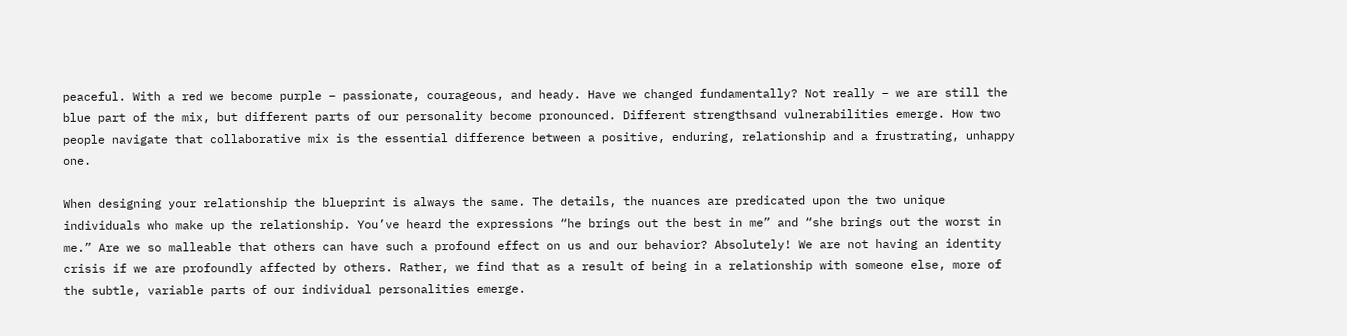peaceful. With a red we become purple – passionate, courageous, and heady. Have we changed fundamentally? Not really – we are still the blue part of the mix, but different parts of our personality become pronounced. Different strengthsand vulnerabilities emerge. How two people navigate that collaborative mix is the essential difference between a positive, enduring, relationship and a frustrating, unhappy one.

When designing your relationship the blueprint is always the same. The details, the nuances are predicated upon the two unique individuals who make up the relationship. You’ve heard the expressions “he brings out the best in me” and “she brings out the worst in me.” Are we so malleable that others can have such a profound effect on us and our behavior? Absolutely! We are not having an identity crisis if we are profoundly affected by others. Rather, we find that as a result of being in a relationship with someone else, more of the subtle, variable parts of our individual personalities emerge.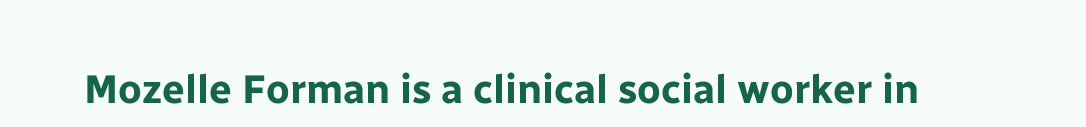Mozelle Forman is a clinical social worker in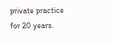private practice for 20 years.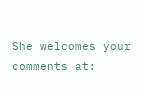She welcomes your comments at: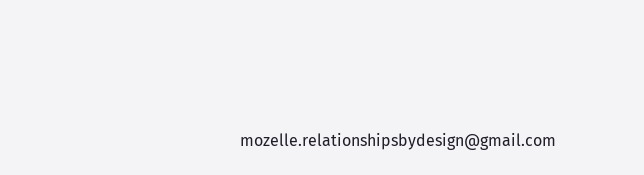mozelle.relationshipsbydesign@gmail.com